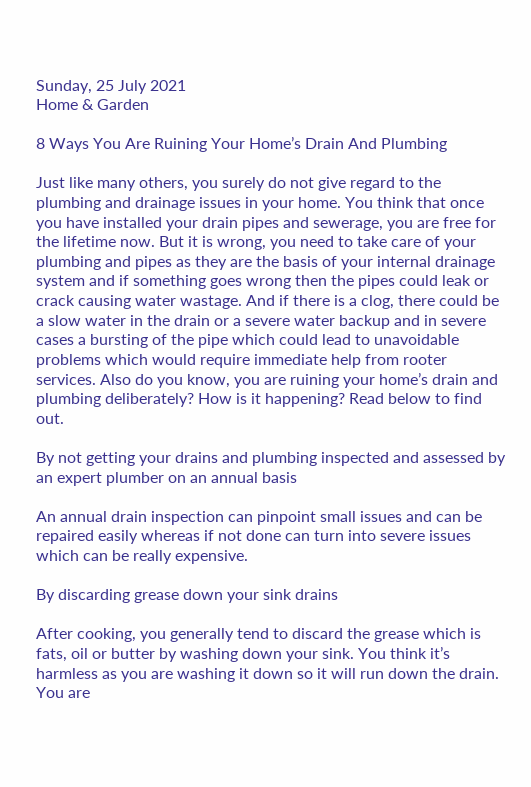Sunday, 25 July 2021
Home & Garden

8 Ways You Are Ruining Your Home’s Drain And Plumbing

Just like many others, you surely do not give regard to the plumbing and drainage issues in your home. You think that once you have installed your drain pipes and sewerage, you are free for the lifetime now. But it is wrong, you need to take care of your plumbing and pipes as they are the basis of your internal drainage system and if something goes wrong then the pipes could leak or crack causing water wastage. And if there is a clog, there could be a slow water in the drain or a severe water backup and in severe cases a bursting of the pipe which could lead to unavoidable problems which would require immediate help from rooter services. Also do you know, you are ruining your home’s drain and plumbing deliberately? How is it happening? Read below to find out.

By not getting your drains and plumbing inspected and assessed by an expert plumber on an annual basis

An annual drain inspection can pinpoint small issues and can be repaired easily whereas if not done can turn into severe issues which can be really expensive.

By discarding grease down your sink drains

After cooking, you generally tend to discard the grease which is fats, oil or butter by washing down your sink. You think it’s harmless as you are washing it down so it will run down the drain. You are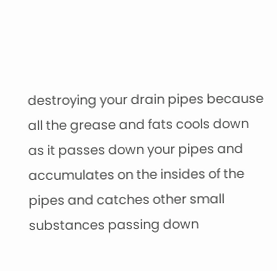destroying your drain pipes because all the grease and fats cools down as it passes down your pipes and accumulates on the insides of the pipes and catches other small substances passing down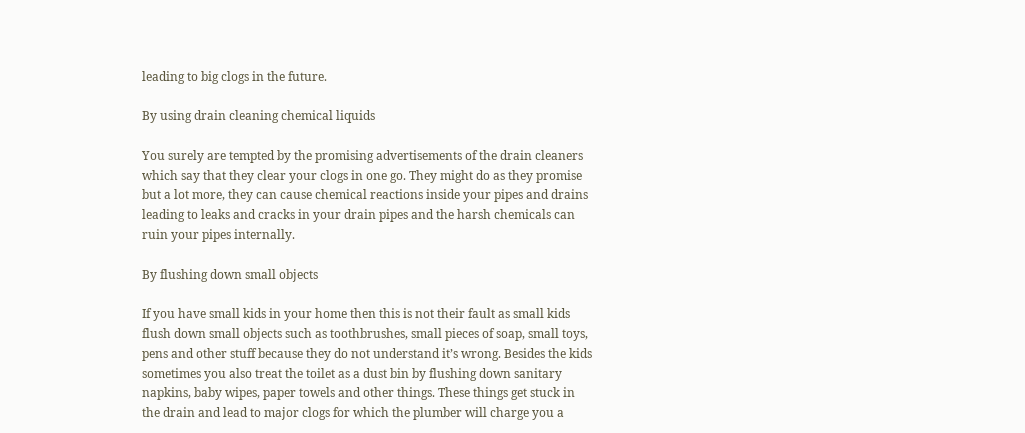leading to big clogs in the future.

By using drain cleaning chemical liquids

You surely are tempted by the promising advertisements of the drain cleaners which say that they clear your clogs in one go. They might do as they promise but a lot more, they can cause chemical reactions inside your pipes and drains leading to leaks and cracks in your drain pipes and the harsh chemicals can ruin your pipes internally.

By flushing down small objects

If you have small kids in your home then this is not their fault as small kids flush down small objects such as toothbrushes, small pieces of soap, small toys, pens and other stuff because they do not understand it’s wrong. Besides the kids sometimes you also treat the toilet as a dust bin by flushing down sanitary napkins, baby wipes, paper towels and other things. These things get stuck in the drain and lead to major clogs for which the plumber will charge you a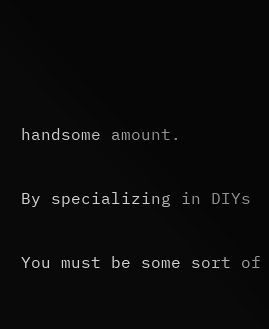handsome amount.

By specializing in DIYs

You must be some sort of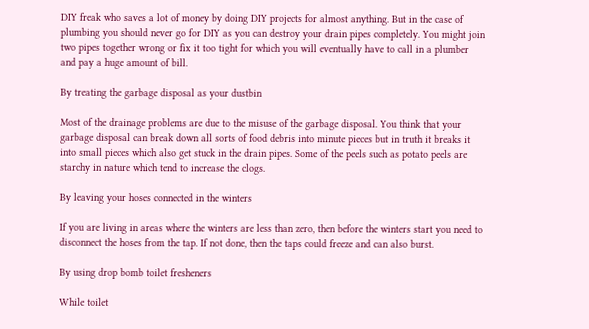DIY freak who saves a lot of money by doing DIY projects for almost anything. But in the case of plumbing you should never go for DIY as you can destroy your drain pipes completely. You might join two pipes together wrong or fix it too tight for which you will eventually have to call in a plumber and pay a huge amount of bill.

By treating the garbage disposal as your dustbin

Most of the drainage problems are due to the misuse of the garbage disposal. You think that your garbage disposal can break down all sorts of food debris into minute pieces but in truth it breaks it into small pieces which also get stuck in the drain pipes. Some of the peels such as potato peels are starchy in nature which tend to increase the clogs.

By leaving your hoses connected in the winters

If you are living in areas where the winters are less than zero, then before the winters start you need to disconnect the hoses from the tap. If not done, then the taps could freeze and can also burst.

By using drop bomb toilet fresheners

While toilet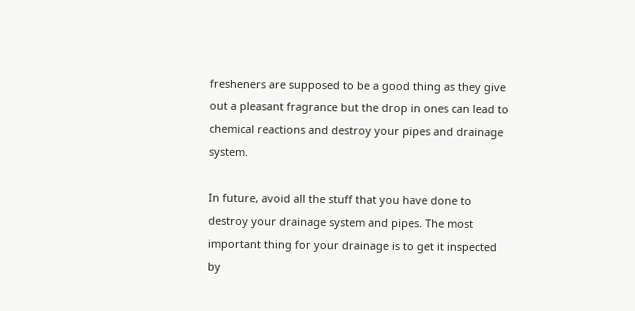fresheners are supposed to be a good thing as they give out a pleasant fragrance but the drop in ones can lead to chemical reactions and destroy your pipes and drainage system.

In future, avoid all the stuff that you have done to destroy your drainage system and pipes. The most important thing for your drainage is to get it inspected by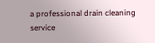a professional drain cleaning service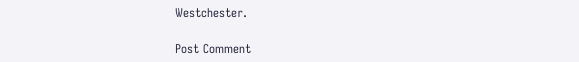Westchester.

Post Comment